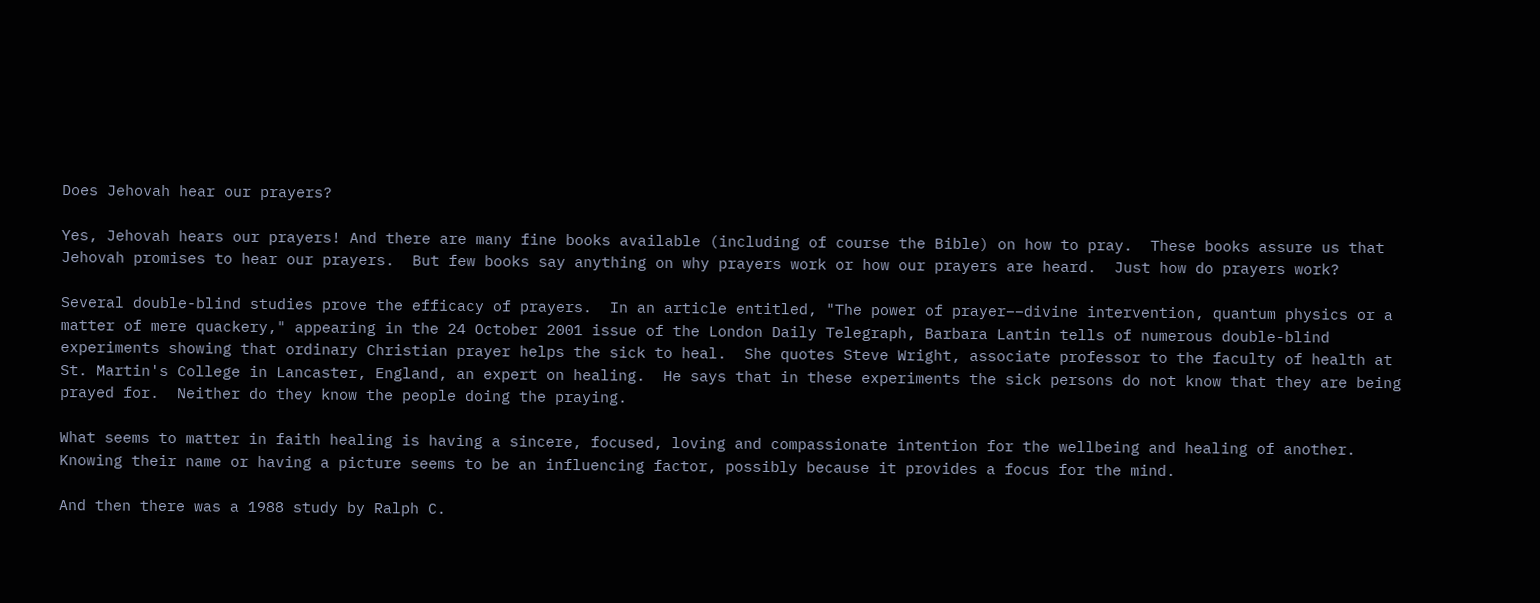Does Jehovah hear our prayers?

Yes, Jehovah hears our prayers! And there are many fine books available (including of course the Bible) on how to pray.  These books assure us that Jehovah promises to hear our prayers.  But few books say anything on why prayers work or how our prayers are heard.  Just how do prayers work?

Several double-blind studies prove the efficacy of prayers.  In an article entitled, "The power of prayer––divine intervention, quantum physics or a matter of mere quackery," appearing in the 24 October 2001 issue of the London Daily Telegraph, Barbara Lantin tells of numerous double-blind experiments showing that ordinary Christian prayer helps the sick to heal.  She quotes Steve Wright, associate professor to the faculty of health at St. Martin's College in Lancaster, England, an expert on healing.  He says that in these experiments the sick persons do not know that they are being prayed for.  Neither do they know the people doing the praying.

What seems to matter in faith healing is having a sincere, focused, loving and compassionate intention for the wellbeing and healing of another.  Knowing their name or having a picture seems to be an influencing factor, possibly because it provides a focus for the mind.

And then there was a 1988 study by Ralph C.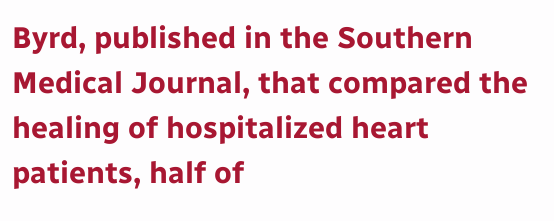Byrd, published in the Southern Medical Journal, that compared the healing of hospitalized heart patients, half of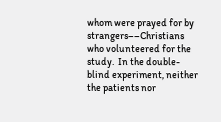whom were prayed for by strangers––Christians who volunteered for the study.  In the double-blind experiment, neither the patients nor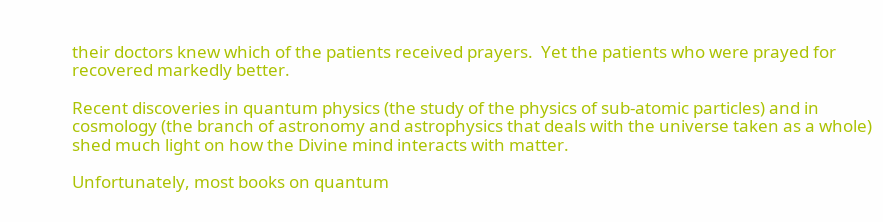their doctors knew which of the patients received prayers.  Yet the patients who were prayed for recovered markedly better.

Recent discoveries in quantum physics (the study of the physics of sub-atomic particles) and in cosmology (the branch of astronomy and astrophysics that deals with the universe taken as a whole) shed much light on how the Divine mind interacts with matter.

Unfortunately, most books on quantum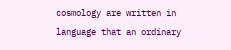cosmology are written in language that an ordinary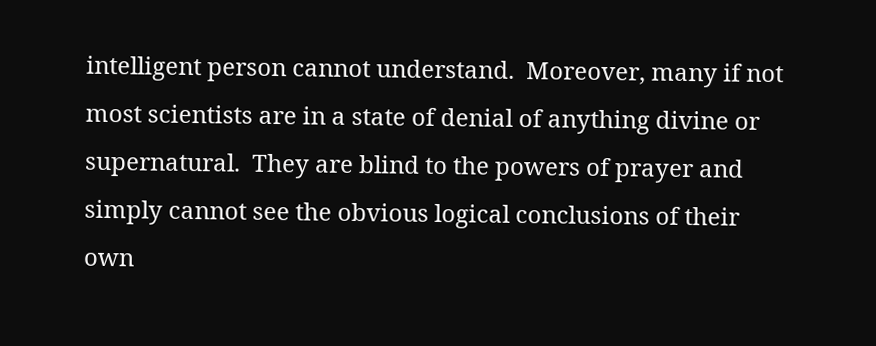intelligent person cannot understand.  Moreover, many if not most scientists are in a state of denial of anything divine or supernatural.  They are blind to the powers of prayer and simply cannot see the obvious logical conclusions of their own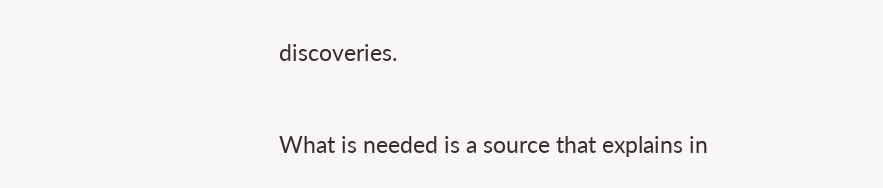discoveries.

What is needed is a source that explains in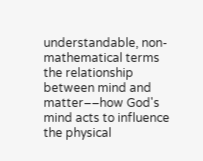understandable, non-mathematical terms the relationship between mind and matter––how God's mind acts to influence the physical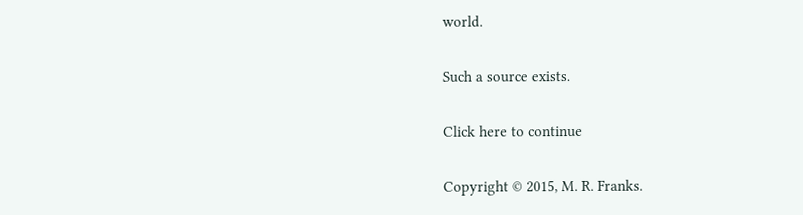world.

Such a source exists.

Click here to continue

Copyright © 2015, M. R. Franks.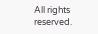All rights reserved.